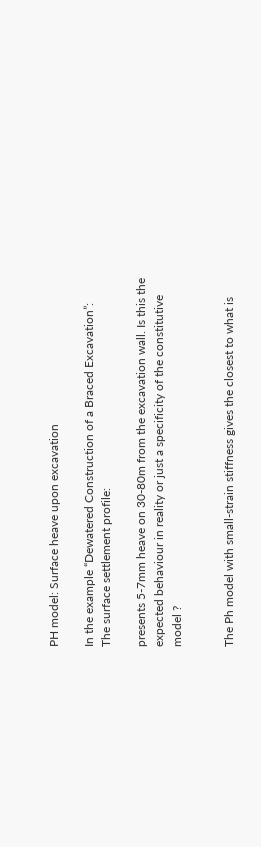PH model: Surface heave upon excavation

In the example “Dewatered Construction of a Braced Excavation”:
The surface settlement profile:

presents 5-7mm heave on 30-80m from the excavation wall. Is this the expected behaviour in reality or just a specificity of the constitutive model ?


The Ph model with small-strain stiffness gives the closest to what is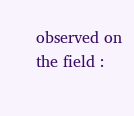observed on the field :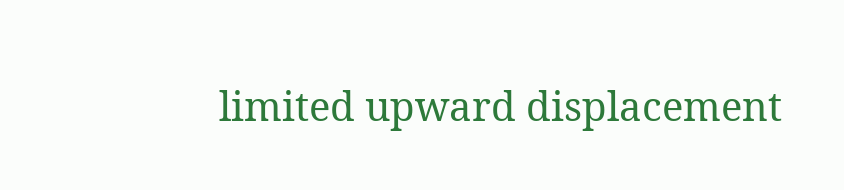limited upward displacement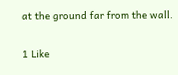at the ground far from the wall.

1 Like